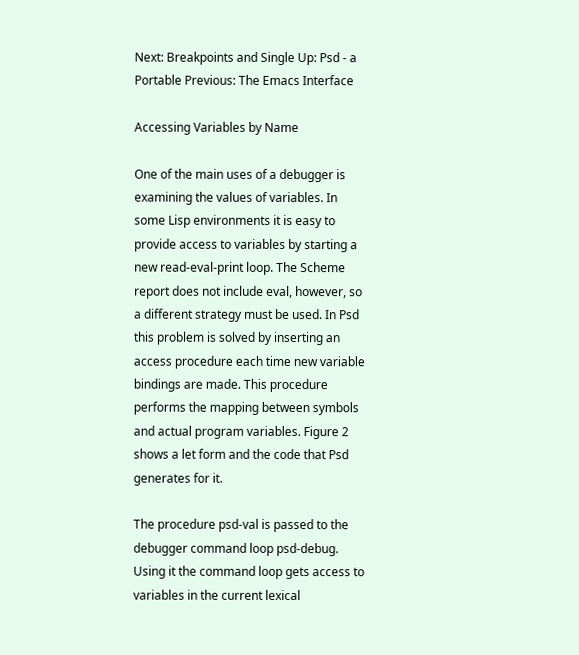Next: Breakpoints and Single Up: Psd - a Portable Previous: The Emacs Interface

Accessing Variables by Name

One of the main uses of a debugger is examining the values of variables. In some Lisp environments it is easy to provide access to variables by starting a new read-eval-print loop. The Scheme report does not include eval, however, so a different strategy must be used. In Psd this problem is solved by inserting an access procedure each time new variable bindings are made. This procedure performs the mapping between symbols and actual program variables. Figure 2 shows a let form and the code that Psd generates for it.

The procedure psd-val is passed to the debugger command loop psd-debug. Using it the command loop gets access to variables in the current lexical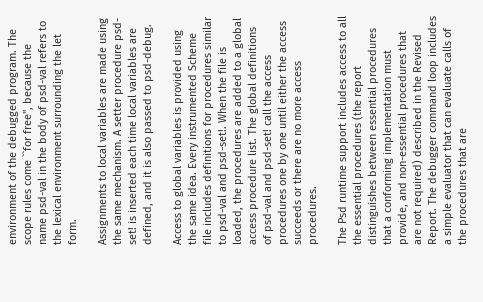environment of the debugged program. The scope rules come ``for free'', because the name psd-val in the body of psd-val refers to the lexical environment surrounding the let form.

Assignments to local variables are made using the same mechanism. A setter procedure psd-set! is inserted each time local variables are defined, and it is also passed to psd-debug.

Access to global variables is provided using the same idea. Every instrumented Scheme file includes definitions for procedures similar to psd-val and psd-set!. When the file is loaded, the procedures are added to a global access procedure list. The global definitions of psd-val and psd-set! call the access procedures one by one until either the access succeeds or there are no more access procedures.

The Psd runtime support includes access to all the essential procedures (the report distinguishes between essential procedures that a conforming implementation must provide, and non-essential procedures that are not required) described in the Revised Report. The debugger command loop includes a simple evaluator that can evaluate calls of the procedures that are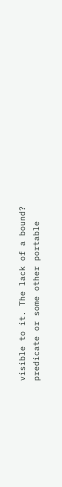visible to it. The lack of a bound? predicate or some other portable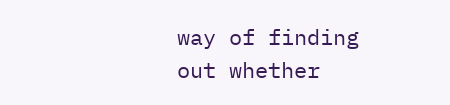way of finding out whether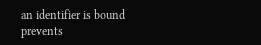an identifier is bound prevents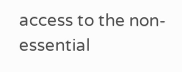access to the non-essential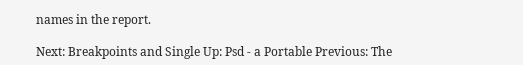names in the report.

Next: Breakpoints and Single Up: Psd - a Portable Previous: The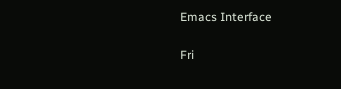Emacs Interface

Fri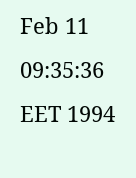Feb 11 09:35:36 EET 1994